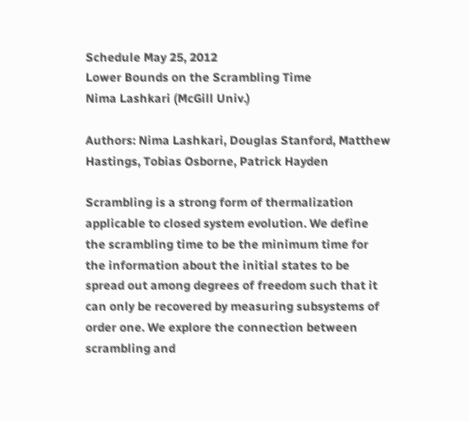Schedule May 25, 2012
Lower Bounds on the Scrambling Time
Nima Lashkari (McGill Univ.)

Authors: Nima Lashkari, Douglas Stanford, Matthew Hastings, Tobias Osborne, Patrick Hayden

Scrambling is a strong form of thermalization applicable to closed system evolution. We define the scrambling time to be the minimum time for the information about the initial states to be spread out among degrees of freedom such that it can only be recovered by measuring subsystems of order one. We explore the connection between scrambling and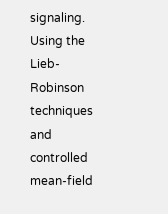signaling. Using the Lieb-Robinson techniques and controlled mean-field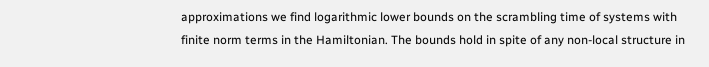approximations we find logarithmic lower bounds on the scrambling time of systems with finite norm terms in the Hamiltonian. The bounds hold in spite of any non-local structure in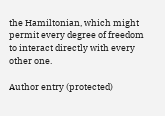the Hamiltonian, which might permit every degree of freedom to interact directly with every other one.

Author entry (protected)